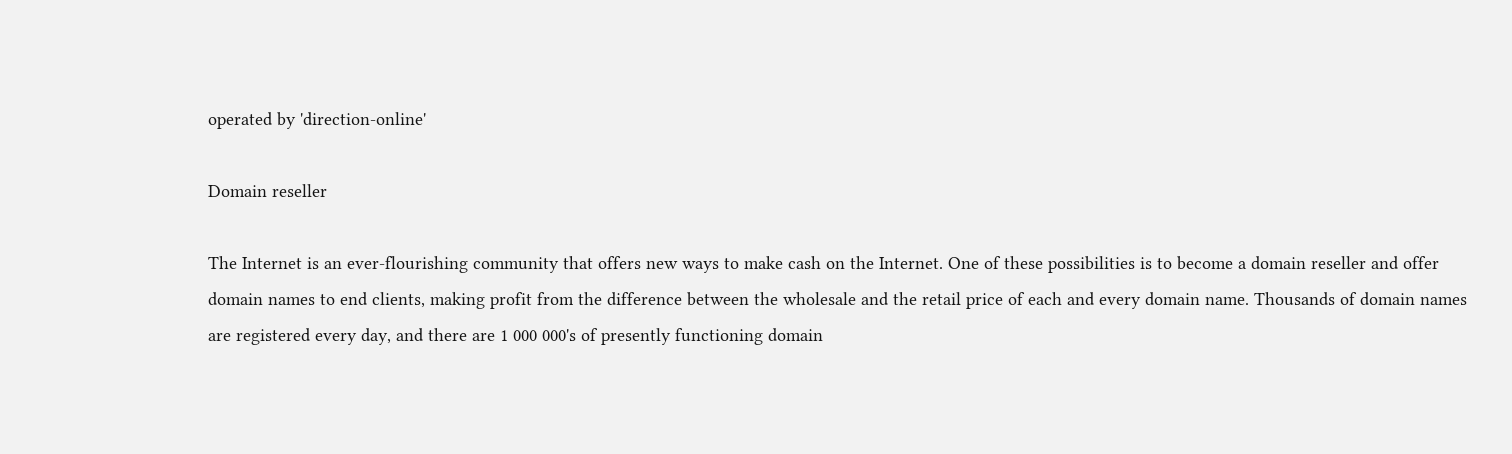operated by 'direction-online'

Domain reseller

The Internet is an ever-flourishing community that offers new ways to make cash on the Internet. One of these possibilities is to become a domain reseller and offer domain names to end clients, making profit from the difference between the wholesale and the retail price of each and every domain name. Thousands of domain names are registered every day, and there are 1 000 000's of presently functioning domain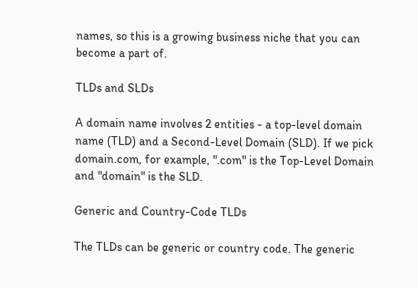names, so this is a growing business niche that you can become a part of.

TLDs and SLDs

A domain name involves 2 entities - a top-level domain name (TLD) and a Second-Level Domain (SLD). If we pick domain.com, for example, ".com" is the Top-Level Domain and "domain" is the SLD.

Generic and Country-Code TLDs

The TLDs can be generic or country code. The generic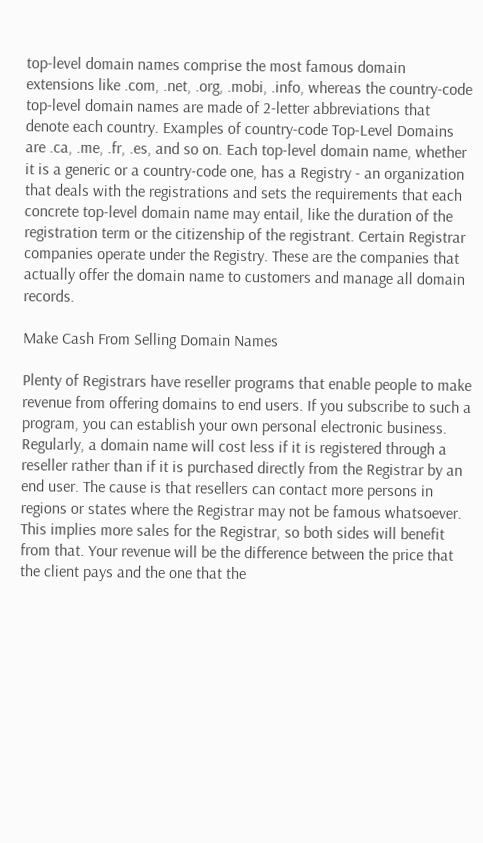top-level domain names comprise the most famous domain extensions like .com, .net, .org, .mobi, .info, whereas the country-code top-level domain names are made of 2-letter abbreviations that denote each country. Examples of country-code Top-Level Domains are .ca, .me, .fr, .es, and so on. Each top-level domain name, whether it is a generic or a country-code one, has a Registry - an organization that deals with the registrations and sets the requirements that each concrete top-level domain name may entail, like the duration of the registration term or the citizenship of the registrant. Certain Registrar companies operate under the Registry. These are the companies that actually offer the domain name to customers and manage all domain records.

Make Cash From Selling Domain Names

Plenty of Registrars have reseller programs that enable people to make revenue from offering domains to end users. If you subscribe to such a program, you can establish your own personal electronic business. Regularly, a domain name will cost less if it is registered through a reseller rather than if it is purchased directly from the Registrar by an end user. The cause is that resellers can contact more persons in regions or states where the Registrar may not be famous whatsoever. This implies more sales for the Registrar, so both sides will benefit from that. Your revenue will be the difference between the price that the client pays and the one that the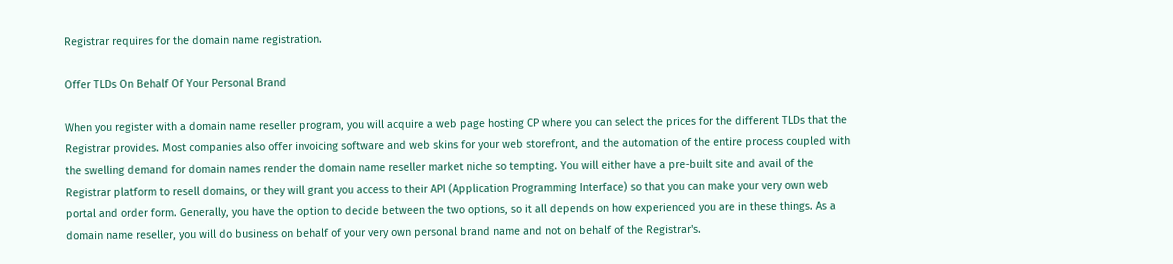Registrar requires for the domain name registration.

Offer TLDs On Behalf Of Your Personal Brand

When you register with a domain name reseller program, you will acquire a web page hosting CP where you can select the prices for the different TLDs that the Registrar provides. Most companies also offer invoicing software and web skins for your web storefront, and the automation of the entire process coupled with the swelling demand for domain names render the domain name reseller market niche so tempting. You will either have a pre-built site and avail of the Registrar platform to resell domains, or they will grant you access to their API (Application Programming Interface) so that you can make your very own web portal and order form. Generally, you have the option to decide between the two options, so it all depends on how experienced you are in these things. As a domain name reseller, you will do business on behalf of your very own personal brand name and not on behalf of the Registrar's.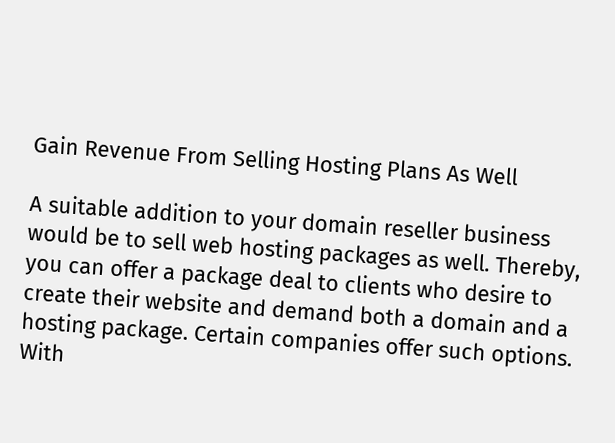Gain Revenue From Selling Hosting Plans As Well

A suitable addition to your domain reseller business would be to sell web hosting packages as well. Thereby, you can offer a package deal to clients who desire to create their website and demand both a domain and a hosting package. Certain companies offer such options. With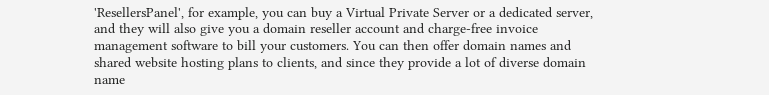'ResellersPanel', for example, you can buy a Virtual Private Server or a dedicated server, and they will also give you a domain reseller account and charge-free invoice management software to bill your customers. You can then offer domain names and shared website hosting plans to clients, and since they provide a lot of diverse domain name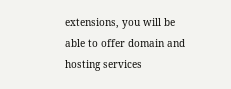extensions, you will be able to offer domain and hosting services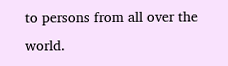to persons from all over the world.